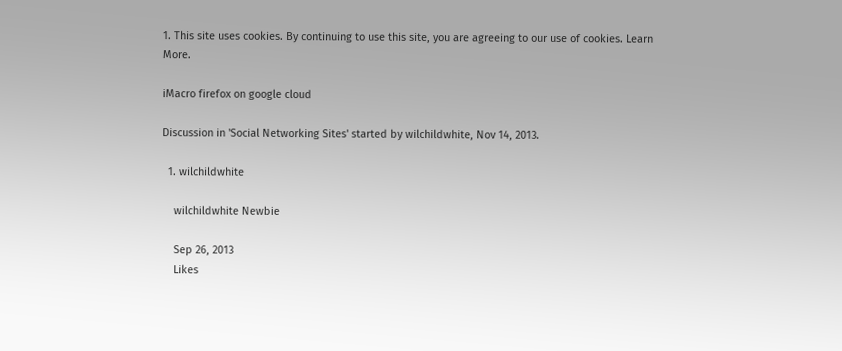1. This site uses cookies. By continuing to use this site, you are agreeing to our use of cookies. Learn More.

iMacro firefox on google cloud

Discussion in 'Social Networking Sites' started by wilchildwhite, Nov 14, 2013.

  1. wilchildwhite

    wilchildwhite Newbie

    Sep 26, 2013
    Likes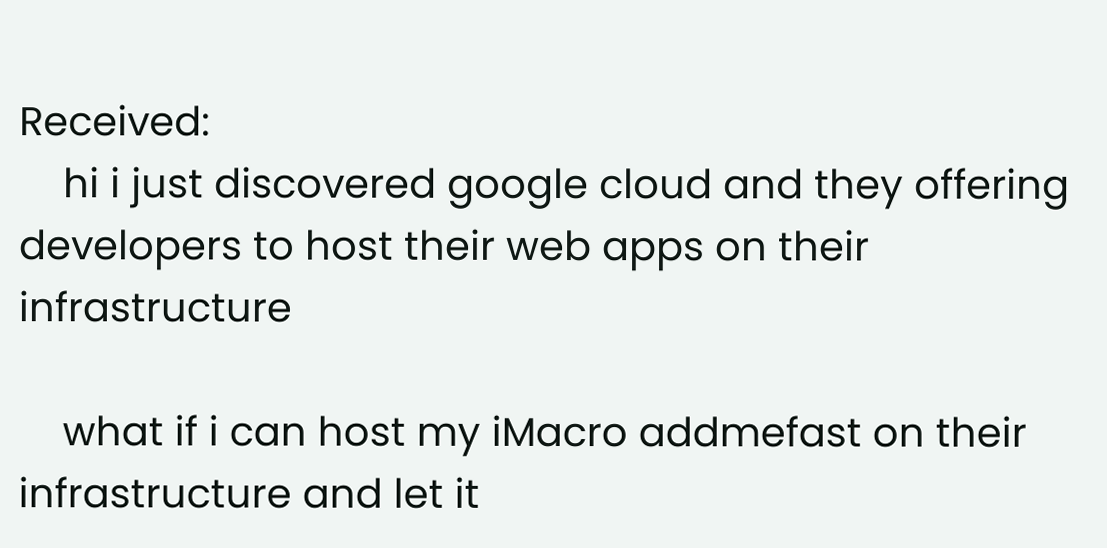Received:
    hi i just discovered google cloud and they offering developers to host their web apps on their infrastructure

    what if i can host my iMacro addmefast on their infrastructure and let it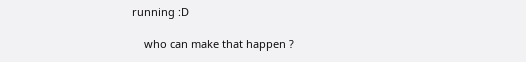running :D

    who can make that happen ?